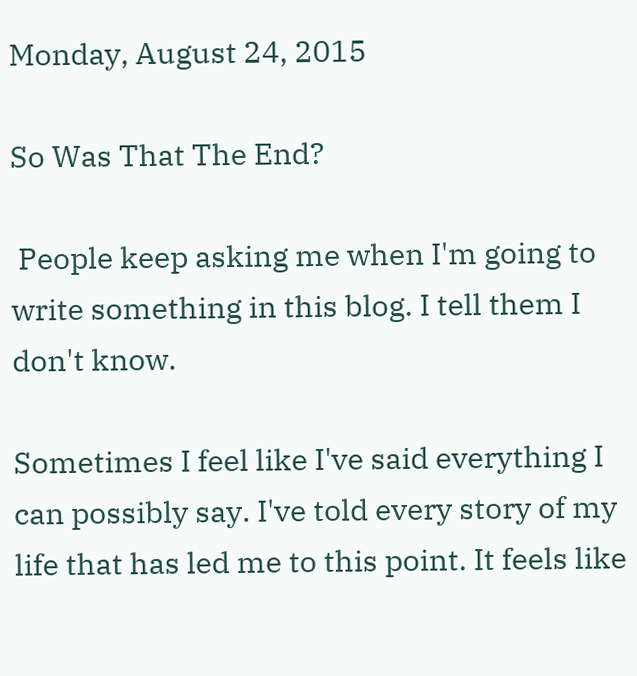Monday, August 24, 2015

So Was That The End?

 People keep asking me when I'm going to write something in this blog. I tell them I don't know.

Sometimes I feel like I've said everything I can possibly say. I've told every story of my life that has led me to this point. It feels like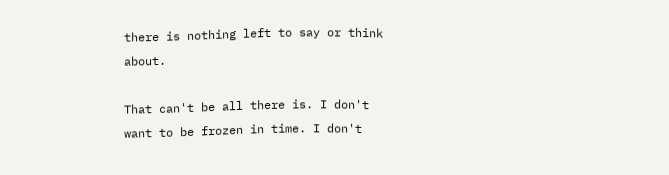there is nothing left to say or think about.

That can't be all there is. I don't want to be frozen in time. I don't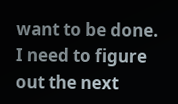want to be done. I need to figure out the next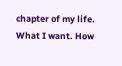chapter of my life. What I want. How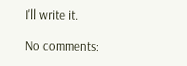I'll write it.

No comments: